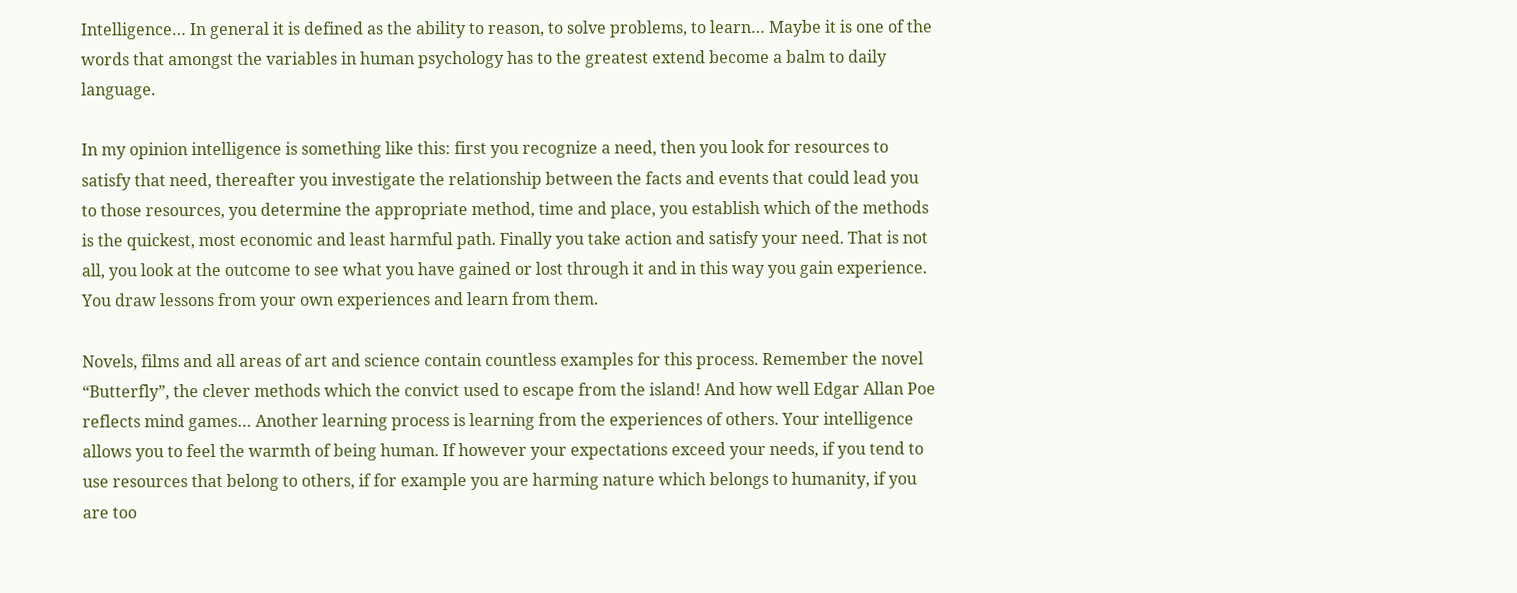Intelligence… In general it is defined as the ability to reason, to solve problems, to learn… Maybe it is one of the words that amongst the variables in human psychology has to the greatest extend become a balm to daily language.

In my opinion intelligence is something like this: first you recognize a need, then you look for resources to satisfy that need, thereafter you investigate the relationship between the facts and events that could lead you to those resources, you determine the appropriate method, time and place, you establish which of the methods is the quickest, most economic and least harmful path. Finally you take action and satisfy your need. That is not all, you look at the outcome to see what you have gained or lost through it and in this way you gain experience. You draw lessons from your own experiences and learn from them.

Novels, films and all areas of art and science contain countless examples for this process. Remember the novel “Butterfly”, the clever methods which the convict used to escape from the island! And how well Edgar Allan Poe reflects mind games… Another learning process is learning from the experiences of others. Your intelligence allows you to feel the warmth of being human. If however your expectations exceed your needs, if you tend to use resources that belong to others, if for example you are harming nature which belongs to humanity, if you are too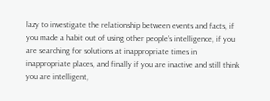lazy to investigate the relationship between events and facts, if you made a habit out of using other people’s intelligence, if you are searching for solutions at inappropriate times in inappropriate places, and finally if you are inactive and still think you are intelligent,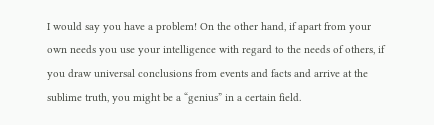I would say you have a problem! On the other hand, if apart from your own needs you use your intelligence with regard to the needs of others, if you draw universal conclusions from events and facts and arrive at the sublime truth, you might be a “genius” in a certain field.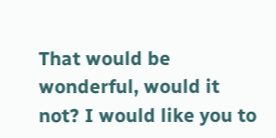That would be wonderful, would it not? I would like you to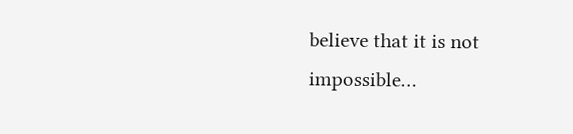believe that it is not impossible…